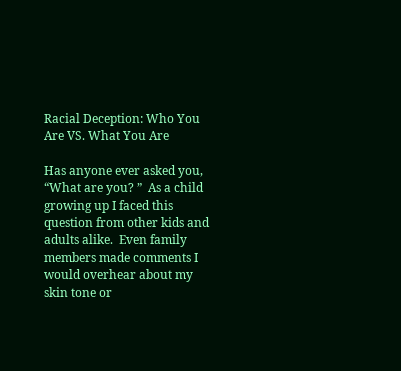Racial Deception: Who You Are VS. What You Are

Has anyone ever asked you,  “What are you? ”  As a child growing up I faced this question from other kids and adults alike.  Even family members made comments I would overhear about my skin tone or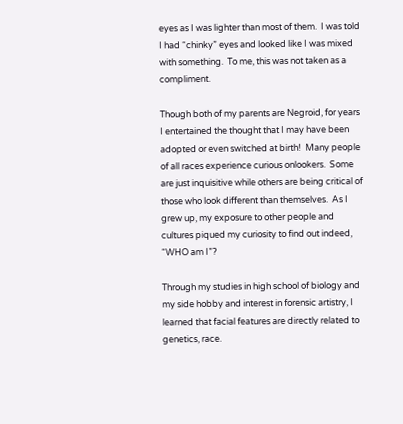eyes as I was lighter than most of them.  I was told I had “chinky” eyes and looked like I was mixed with something.  To me, this was not taken as a compliment.

Though both of my parents are Negroid, for years I entertained the thought that I may have been adopted or even switched at birth!  Many people of all races experience curious onlookers.  Some are just inquisitive while others are being critical of those who look different than themselves.  As I grew up, my exposure to other people and cultures piqued my curiosity to find out indeed, “WHO am I”?

Through my studies in high school of biology and my side hobby and interest in forensic artistry, I learned that facial features are directly related to genetics, race.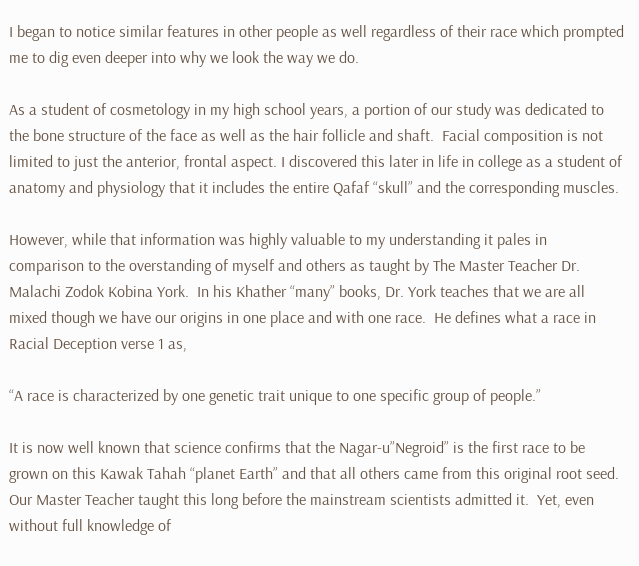I began to notice similar features in other people as well regardless of their race which prompted me to dig even deeper into why we look the way we do.

As a student of cosmetology in my high school years, a portion of our study was dedicated to the bone structure of the face as well as the hair follicle and shaft.  Facial composition is not limited to just the anterior, frontal aspect. I discovered this later in life in college as a student of anatomy and physiology that it includes the entire Qafaf “skull” and the corresponding muscles.

However, while that information was highly valuable to my understanding it pales in comparison to the overstanding of myself and others as taught by The Master Teacher Dr. Malachi Zodok Kobina York.  In his Khather “many” books, Dr. York teaches that we are all mixed though we have our origins in one place and with one race.  He defines what a race in Racial Deception verse 1 as,

“A race is characterized by one genetic trait unique to one specific group of people.”

It is now well known that science confirms that the Nagar-u”Negroid” is the first race to be grown on this Kawak Tahah “planet Earth” and that all others came from this original root seed.  Our Master Teacher taught this long before the mainstream scientists admitted it.  Yet, even without full knowledge of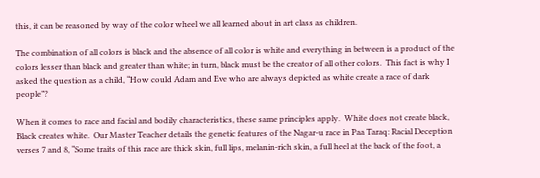this, it can be reasoned by way of the color wheel we all learned about in art class as children.

The combination of all colors is black and the absence of all color is white and everything in between is a product of the colors lesser than black and greater than white; in turn, black must be the creator of all other colors.  This fact is why I asked the question as a child, “How could Adam and Eve who are always depicted as white create a race of dark people”?

When it comes to race and facial and bodily characteristics, these same principles apply.  White does not create black, Black creates white.  Our Master Teacher details the genetic features of the Nagar-u race in Paa Taraq: Racial Deception verses 7 and 8, “Some traits of this race are thick skin, full lips, melanin-rich skin, a full heel at the back of the foot, a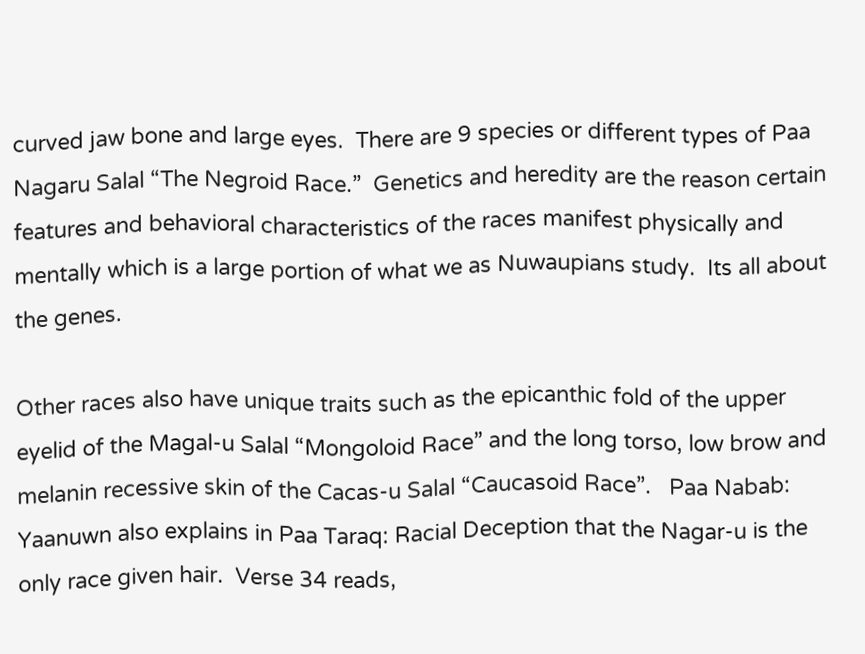curved jaw bone and large eyes.  There are 9 species or different types of Paa Nagaru Salal “The Negroid Race.”  Genetics and heredity are the reason certain features and behavioral characteristics of the races manifest physically and mentally which is a large portion of what we as Nuwaupians study.  Its all about the genes.

Other races also have unique traits such as the epicanthic fold of the upper eyelid of the Magal-u Salal “Mongoloid Race” and the long torso, low brow and melanin recessive skin of the Cacas-u Salal “Caucasoid Race”.   Paa Nabab: Yaanuwn also explains in Paa Taraq: Racial Deception that the Nagar-u is the only race given hair.  Verse 34 reads,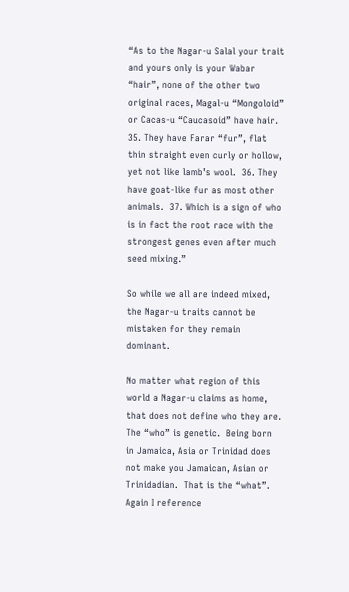“As to the Nagar-u Salal your trait and yours only is your Wabar “hair”, none of the other two original races, Magal-u “Mongoloid” or Cacas-u “Caucasoid” have hair.  35. They have Farar “fur”, flat thin straight even curly or hollow, yet not like lamb’s wool.  36. They have goat-like fur as most other animals.  37. Which is a sign of who is in fact the root race with the strongest genes even after much seed mixing.”

So while we all are indeed mixed, the Nagar-u traits cannot be mistaken for they remain dominant.

No matter what region of this world a Nagar-u claims as home, that does not define who they are.  The “who” is genetic.  Being born in Jamaica, Asia or Trinidad does not make you Jamaican, Asian or Trinidadian.  That is the “what”.  Again I reference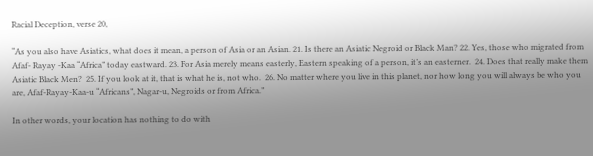Racial Deception, verse 20,

“As you also have Asiatics, what does it mean, a person of Asia or an Asian. 21. Is there an Asiatic Negroid or Black Man? 22. Yes, those who migrated from Afaf- Rayay -Kaa “Africa” today eastward. 23. For Asia merely means easterly, Eastern speaking of a person, it’s an easterner.  24. Does that really make them Asiatic Black Men?  25. If you look at it, that is what he is, not who.  26. No matter where you live in this planet, nor how long you will always be who you are, Afaf-Rayay-Kaa-u “Africans”, Nagar-u, Negroids or from Africa.”

In other words, your location has nothing to do with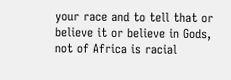your race and to tell that or believe it or believe in Gods, not of Africa is racial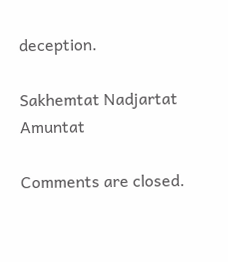deception.

Sakhemtat Nadjartat Amuntat

Comments are closed.